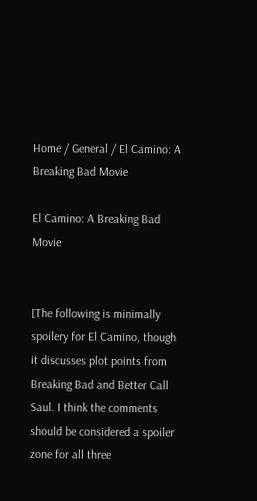Home / General / El Camino: A Breaking Bad Movie

El Camino: A Breaking Bad Movie


[The following is minimally spoilery for El Camino, though it discusses plot points from Breaking Bad and Better Call Saul. I think the comments should be considered a spoiler zone for all three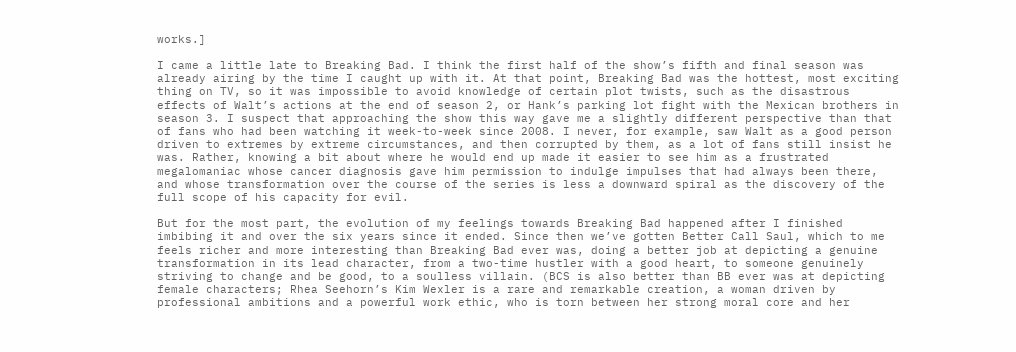works.]

I came a little late to Breaking Bad. I think the first half of the show’s fifth and final season was already airing by the time I caught up with it. At that point, Breaking Bad was the hottest, most exciting thing on TV, so it was impossible to avoid knowledge of certain plot twists, such as the disastrous effects of Walt’s actions at the end of season 2, or Hank’s parking lot fight with the Mexican brothers in season 3. I suspect that approaching the show this way gave me a slightly different perspective than that of fans who had been watching it week-to-week since 2008. I never, for example, saw Walt as a good person driven to extremes by extreme circumstances, and then corrupted by them, as a lot of fans still insist he was. Rather, knowing a bit about where he would end up made it easier to see him as a frustrated megalomaniac whose cancer diagnosis gave him permission to indulge impulses that had always been there, and whose transformation over the course of the series is less a downward spiral as the discovery of the full scope of his capacity for evil.

But for the most part, the evolution of my feelings towards Breaking Bad happened after I finished imbibing it and over the six years since it ended. Since then we’ve gotten Better Call Saul, which to me feels richer and more interesting than Breaking Bad ever was, doing a better job at depicting a genuine transformation in its lead character, from a two-time hustler with a good heart, to someone genuinely striving to change and be good, to a soulless villain. (BCS is also better than BB ever was at depicting female characters; Rhea Seehorn’s Kim Wexler is a rare and remarkable creation, a woman driven by professional ambitions and a powerful work ethic, who is torn between her strong moral core and her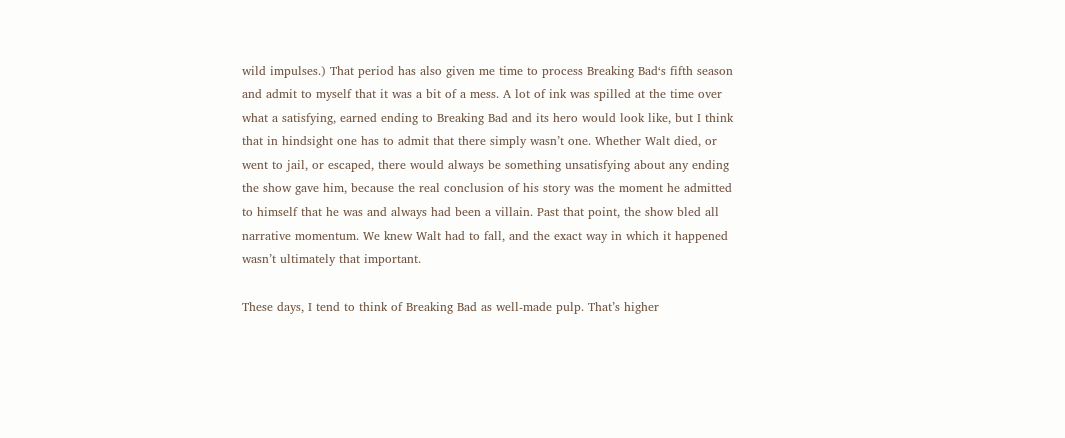wild impulses.) That period has also given me time to process Breaking Bad‘s fifth season and admit to myself that it was a bit of a mess. A lot of ink was spilled at the time over what a satisfying, earned ending to Breaking Bad and its hero would look like, but I think that in hindsight one has to admit that there simply wasn’t one. Whether Walt died, or went to jail, or escaped, there would always be something unsatisfying about any ending the show gave him, because the real conclusion of his story was the moment he admitted to himself that he was and always had been a villain. Past that point, the show bled all narrative momentum. We knew Walt had to fall, and the exact way in which it happened wasn’t ultimately that important.

These days, I tend to think of Breaking Bad as well-made pulp. That’s higher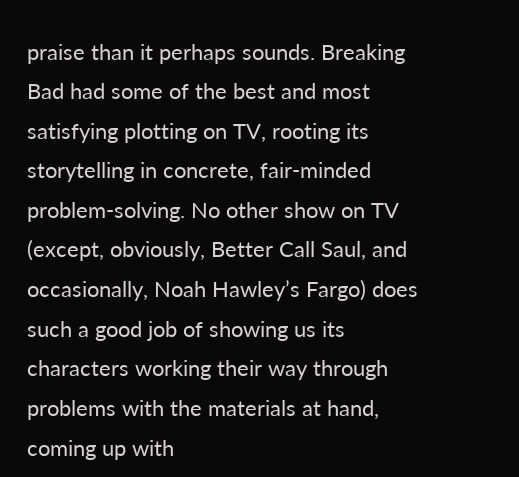praise than it perhaps sounds. Breaking Bad had some of the best and most satisfying plotting on TV, rooting its storytelling in concrete, fair-minded problem-solving. No other show on TV (except, obviously, Better Call Saul, and occasionally, Noah Hawley’s Fargo) does such a good job of showing us its characters working their way through problems with the materials at hand, coming up with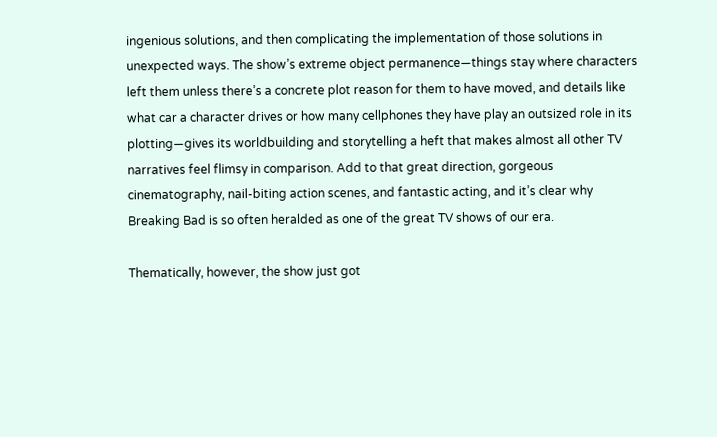ingenious solutions, and then complicating the implementation of those solutions in unexpected ways. The show’s extreme object permanence—things stay where characters left them unless there’s a concrete plot reason for them to have moved, and details like what car a character drives or how many cellphones they have play an outsized role in its plotting—gives its worldbuilding and storytelling a heft that makes almost all other TV narratives feel flimsy in comparison. Add to that great direction, gorgeous cinematography, nail-biting action scenes, and fantastic acting, and it’s clear why Breaking Bad is so often heralded as one of the great TV shows of our era.

Thematically, however, the show just got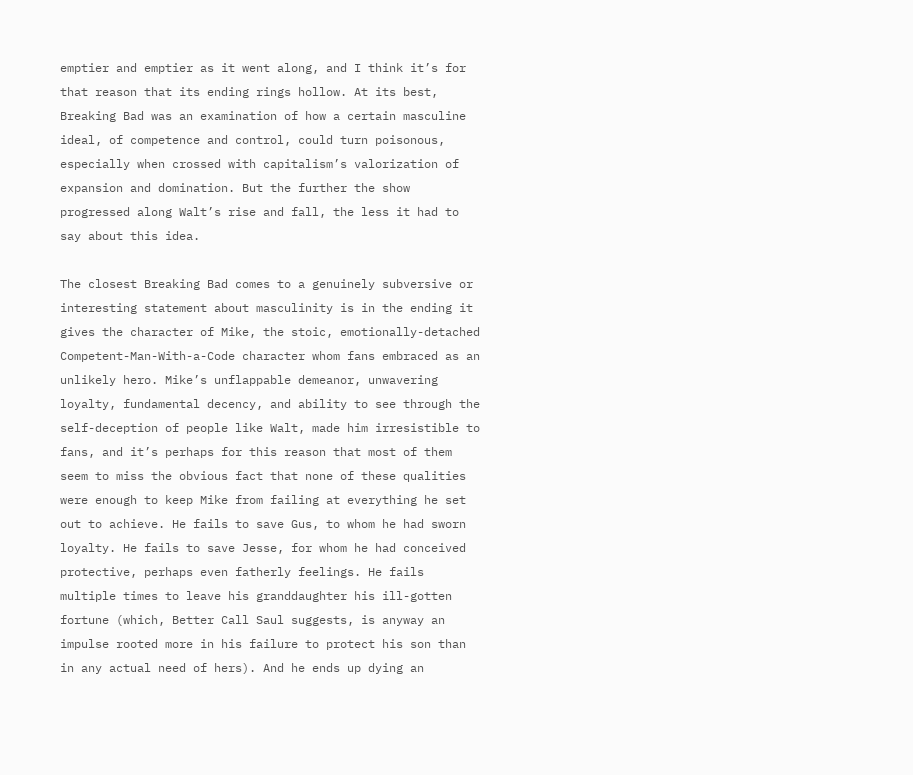emptier and emptier as it went along, and I think it’s for that reason that its ending rings hollow. At its best, Breaking Bad was an examination of how a certain masculine ideal, of competence and control, could turn poisonous, especially when crossed with capitalism’s valorization of expansion and domination. But the further the show progressed along Walt’s rise and fall, the less it had to say about this idea.

The closest Breaking Bad comes to a genuinely subversive or interesting statement about masculinity is in the ending it gives the character of Mike, the stoic, emotionally-detached Competent-Man-With-a-Code character whom fans embraced as an unlikely hero. Mike’s unflappable demeanor, unwavering loyalty, fundamental decency, and ability to see through the self-deception of people like Walt, made him irresistible to fans, and it’s perhaps for this reason that most of them seem to miss the obvious fact that none of these qualities were enough to keep Mike from failing at everything he set out to achieve. He fails to save Gus, to whom he had sworn loyalty. He fails to save Jesse, for whom he had conceived protective, perhaps even fatherly feelings. He fails multiple times to leave his granddaughter his ill-gotten fortune (which, Better Call Saul suggests, is anyway an impulse rooted more in his failure to protect his son than in any actual need of hers). And he ends up dying an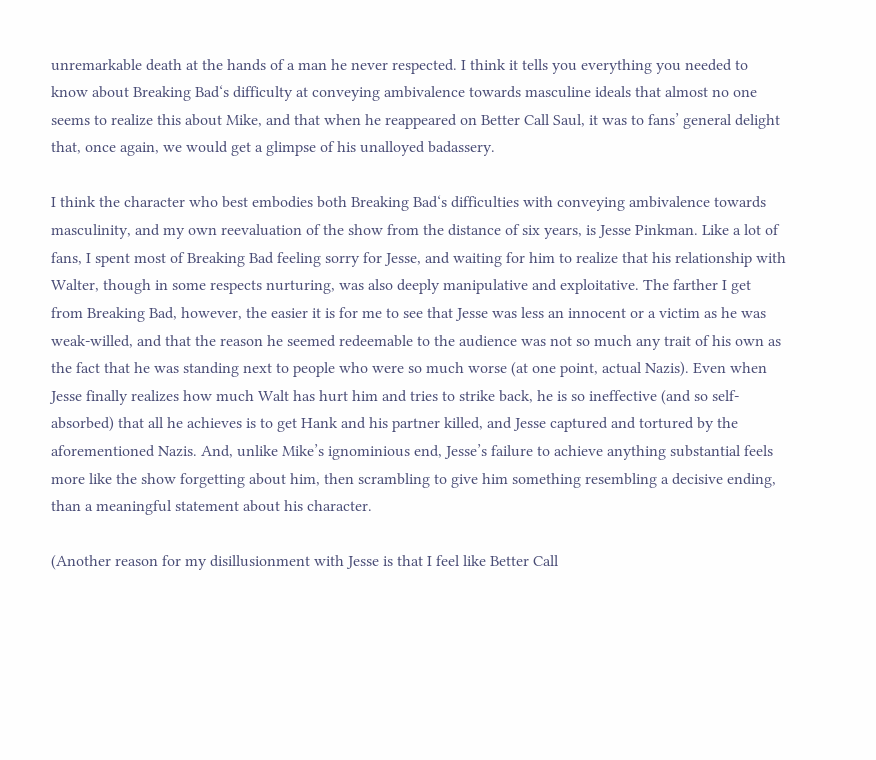unremarkable death at the hands of a man he never respected. I think it tells you everything you needed to know about Breaking Bad‘s difficulty at conveying ambivalence towards masculine ideals that almost no one seems to realize this about Mike, and that when he reappeared on Better Call Saul, it was to fans’ general delight that, once again, we would get a glimpse of his unalloyed badassery.

I think the character who best embodies both Breaking Bad‘s difficulties with conveying ambivalence towards masculinity, and my own reevaluation of the show from the distance of six years, is Jesse Pinkman. Like a lot of fans, I spent most of Breaking Bad feeling sorry for Jesse, and waiting for him to realize that his relationship with Walter, though in some respects nurturing, was also deeply manipulative and exploitative. The farther I get from Breaking Bad, however, the easier it is for me to see that Jesse was less an innocent or a victim as he was weak-willed, and that the reason he seemed redeemable to the audience was not so much any trait of his own as the fact that he was standing next to people who were so much worse (at one point, actual Nazis). Even when Jesse finally realizes how much Walt has hurt him and tries to strike back, he is so ineffective (and so self-absorbed) that all he achieves is to get Hank and his partner killed, and Jesse captured and tortured by the aforementioned Nazis. And, unlike Mike’s ignominious end, Jesse’s failure to achieve anything substantial feels more like the show forgetting about him, then scrambling to give him something resembling a decisive ending, than a meaningful statement about his character.

(Another reason for my disillusionment with Jesse is that I feel like Better Call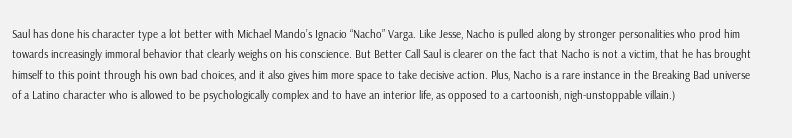Saul has done his character type a lot better with Michael Mando’s Ignacio “Nacho” Varga. Like Jesse, Nacho is pulled along by stronger personalities who prod him towards increasingly immoral behavior that clearly weighs on his conscience. But Better Call Saul is clearer on the fact that Nacho is not a victim, that he has brought himself to this point through his own bad choices, and it also gives him more space to take decisive action. Plus, Nacho is a rare instance in the Breaking Bad universe of a Latino character who is allowed to be psychologically complex and to have an interior life, as opposed to a cartoonish, nigh-unstoppable villain.)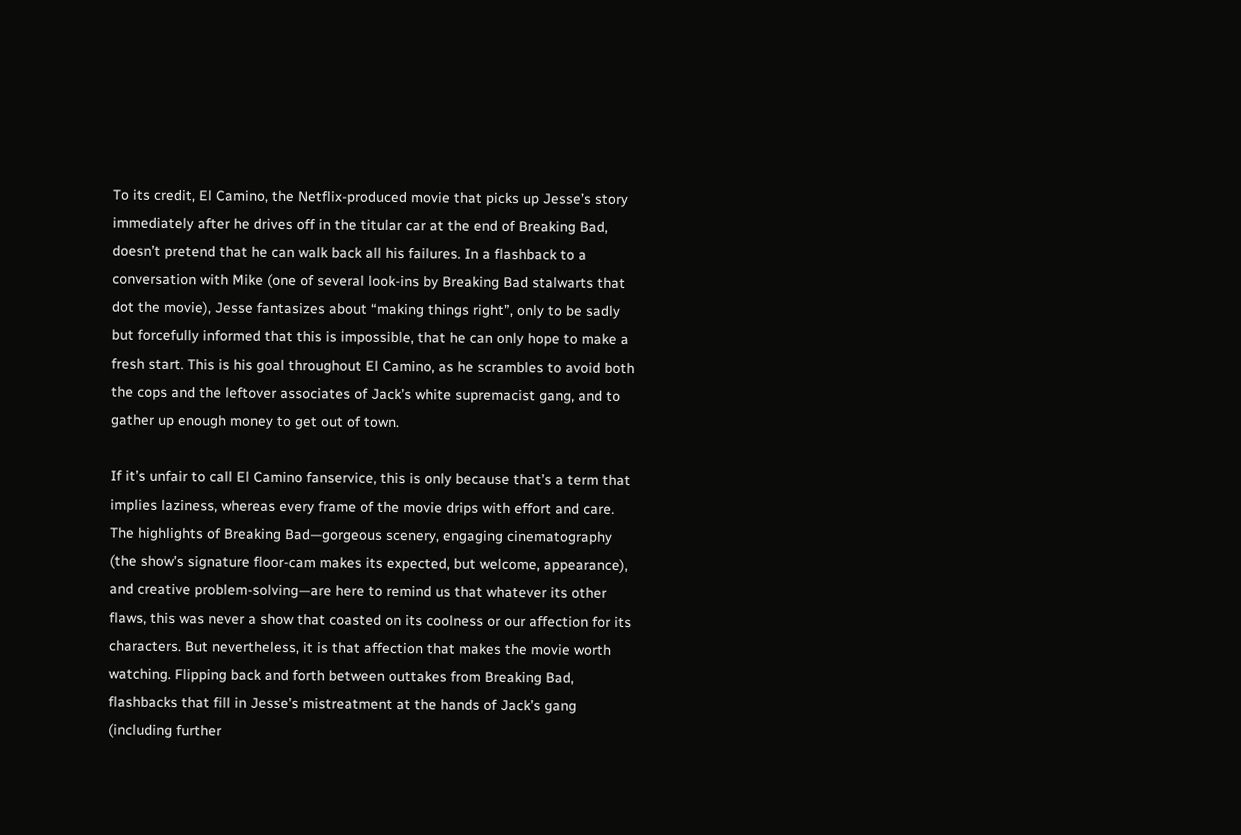To its credit, El Camino, the Netflix-produced movie that picks up Jesse’s story immediately after he drives off in the titular car at the end of Breaking Bad, doesn’t pretend that he can walk back all his failures. In a flashback to a conversation with Mike (one of several look-ins by Breaking Bad stalwarts that dot the movie), Jesse fantasizes about “making things right”, only to be sadly but forcefully informed that this is impossible, that he can only hope to make a fresh start. This is his goal throughout El Camino, as he scrambles to avoid both the cops and the leftover associates of Jack’s white supremacist gang, and to gather up enough money to get out of town.

If it’s unfair to call El Camino fanservice, this is only because that’s a term that implies laziness, whereas every frame of the movie drips with effort and care. The highlights of Breaking Bad—gorgeous scenery, engaging cinematography (the show’s signature floor-cam makes its expected, but welcome, appearance), and creative problem-solving—are here to remind us that whatever its other flaws, this was never a show that coasted on its coolness or our affection for its characters. But nevertheless, it is that affection that makes the movie worth watching. Flipping back and forth between outtakes from Breaking Bad, flashbacks that fill in Jesse’s mistreatment at the hands of Jack’s gang (including further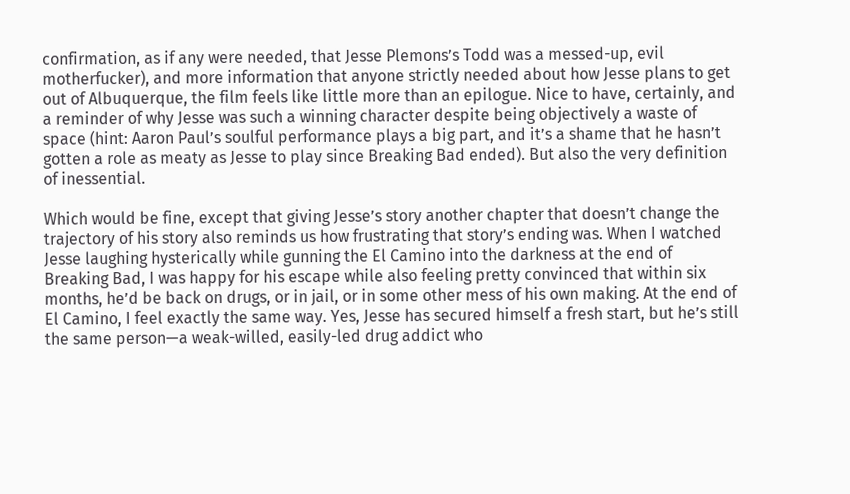confirmation, as if any were needed, that Jesse Plemons’s Todd was a messed-up, evil motherfucker), and more information that anyone strictly needed about how Jesse plans to get out of Albuquerque, the film feels like little more than an epilogue. Nice to have, certainly, and a reminder of why Jesse was such a winning character despite being objectively a waste of space (hint: Aaron Paul’s soulful performance plays a big part, and it’s a shame that he hasn’t gotten a role as meaty as Jesse to play since Breaking Bad ended). But also the very definition of inessential.

Which would be fine, except that giving Jesse’s story another chapter that doesn’t change the trajectory of his story also reminds us how frustrating that story’s ending was. When I watched Jesse laughing hysterically while gunning the El Camino into the darkness at the end of Breaking Bad, I was happy for his escape while also feeling pretty convinced that within six months, he’d be back on drugs, or in jail, or in some other mess of his own making. At the end of El Camino, I feel exactly the same way. Yes, Jesse has secured himself a fresh start, but he’s still the same person—a weak-willed, easily-led drug addict who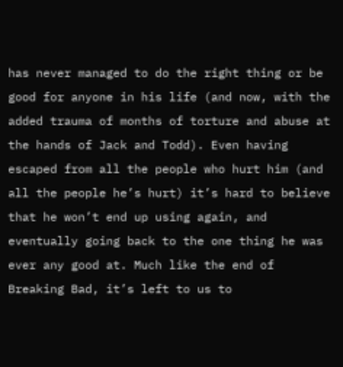has never managed to do the right thing or be good for anyone in his life (and now, with the added trauma of months of torture and abuse at the hands of Jack and Todd). Even having escaped from all the people who hurt him (and all the people he’s hurt) it’s hard to believe that he won’t end up using again, and eventually going back to the one thing he was ever any good at. Much like the end of Breaking Bad, it’s left to us to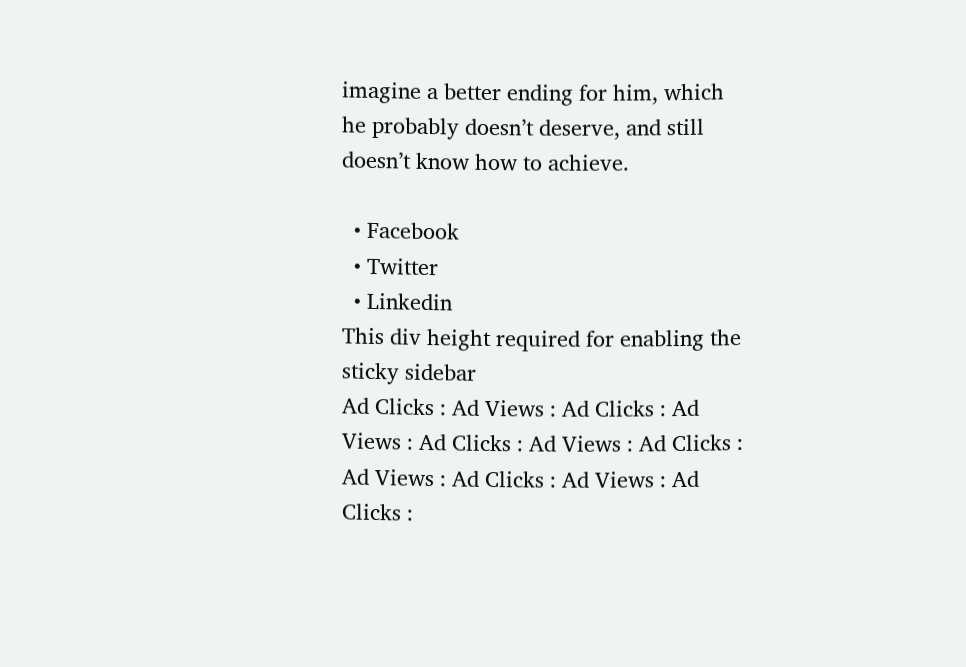imagine a better ending for him, which he probably doesn’t deserve, and still doesn’t know how to achieve.

  • Facebook
  • Twitter
  • Linkedin
This div height required for enabling the sticky sidebar
Ad Clicks : Ad Views : Ad Clicks : Ad Views : Ad Clicks : Ad Views : Ad Clicks : Ad Views : Ad Clicks : Ad Views : Ad Clicks :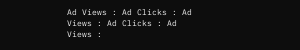Ad Views : Ad Clicks : Ad Views : Ad Clicks : Ad Views :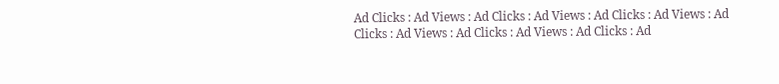Ad Clicks : Ad Views : Ad Clicks : Ad Views : Ad Clicks : Ad Views : Ad Clicks : Ad Views : Ad Clicks : Ad Views : Ad Clicks : Ad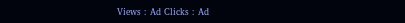Views : Ad Clicks : Ad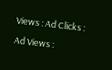Views : Ad Clicks : Ad Views :